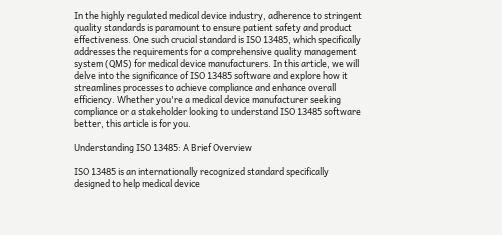In the highly regulated medical device industry, adherence to stringent quality standards is paramount to ensure patient safety and product effectiveness. One such crucial standard is ISO 13485, which specifically addresses the requirements for a comprehensive quality management system (QMS) for medical device manufacturers. In this article, we will delve into the significance of ISO 13485 software and explore how it streamlines processes to achieve compliance and enhance overall efficiency. Whether you're a medical device manufacturer seeking compliance or a stakeholder looking to understand ISO 13485 software better, this article is for you.

Understanding ISO 13485: A Brief Overview

ISO 13485 is an internationally recognized standard specifically designed to help medical device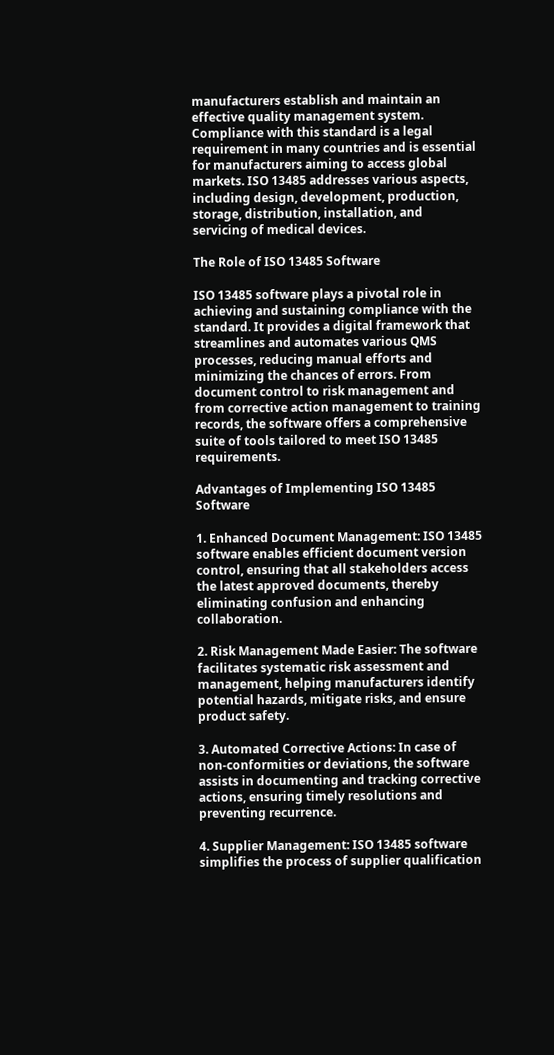manufacturers establish and maintain an effective quality management system. Compliance with this standard is a legal requirement in many countries and is essential for manufacturers aiming to access global markets. ISO 13485 addresses various aspects, including design, development, production, storage, distribution, installation, and servicing of medical devices.

The Role of ISO 13485 Software

ISO 13485 software plays a pivotal role in achieving and sustaining compliance with the standard. It provides a digital framework that streamlines and automates various QMS processes, reducing manual efforts and minimizing the chances of errors. From document control to risk management and from corrective action management to training records, the software offers a comprehensive suite of tools tailored to meet ISO 13485 requirements.

Advantages of Implementing ISO 13485 Software

1. Enhanced Document Management: ISO 13485 software enables efficient document version control, ensuring that all stakeholders access the latest approved documents, thereby eliminating confusion and enhancing collaboration.

2. Risk Management Made Easier: The software facilitates systematic risk assessment and management, helping manufacturers identify potential hazards, mitigate risks, and ensure product safety.

3. Automated Corrective Actions: In case of non-conformities or deviations, the software assists in documenting and tracking corrective actions, ensuring timely resolutions and preventing recurrence.

4. Supplier Management: ISO 13485 software simplifies the process of supplier qualification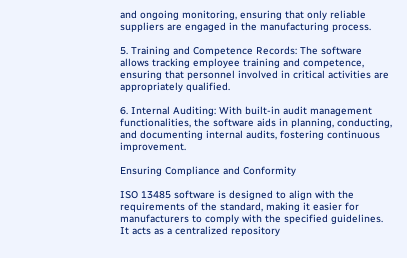and ongoing monitoring, ensuring that only reliable suppliers are engaged in the manufacturing process.

5. Training and Competence Records: The software allows tracking employee training and competence, ensuring that personnel involved in critical activities are appropriately qualified.

6. Internal Auditing: With built-in audit management functionalities, the software aids in planning, conducting, and documenting internal audits, fostering continuous improvement.

Ensuring Compliance and Conformity

ISO 13485 software is designed to align with the requirements of the standard, making it easier for manufacturers to comply with the specified guidelines. It acts as a centralized repository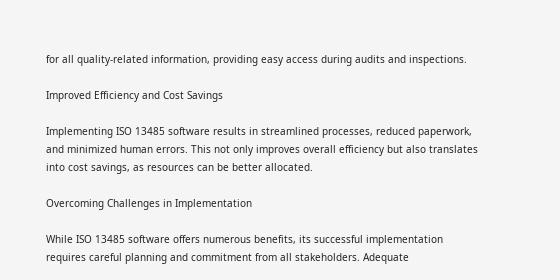for all quality-related information, providing easy access during audits and inspections.

Improved Efficiency and Cost Savings

Implementing ISO 13485 software results in streamlined processes, reduced paperwork, and minimized human errors. This not only improves overall efficiency but also translates into cost savings, as resources can be better allocated.

Overcoming Challenges in Implementation

While ISO 13485 software offers numerous benefits, its successful implementation requires careful planning and commitment from all stakeholders. Adequate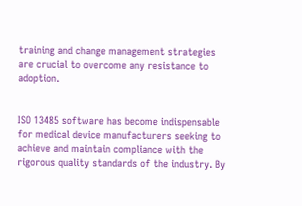training and change management strategies are crucial to overcome any resistance to adoption.


ISO 13485 software has become indispensable for medical device manufacturers seeking to achieve and maintain compliance with the rigorous quality standards of the industry. By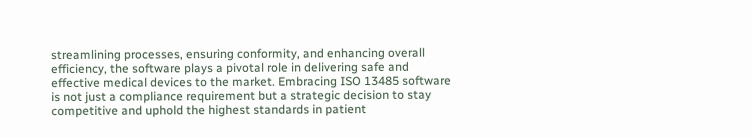streamlining processes, ensuring conformity, and enhancing overall efficiency, the software plays a pivotal role in delivering safe and effective medical devices to the market. Embracing ISO 13485 software is not just a compliance requirement but a strategic decision to stay competitive and uphold the highest standards in patient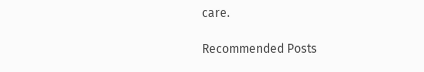care.

Recommended Posts